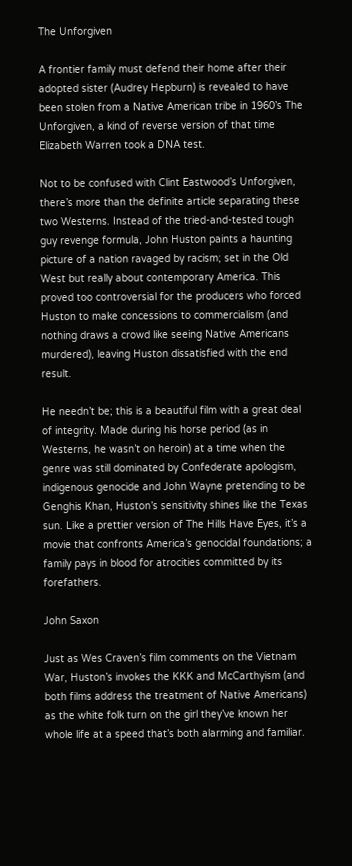The Unforgiven

A frontier family must defend their home after their adopted sister (Audrey Hepburn) is revealed to have been stolen from a Native American tribe in 1960’s The Unforgiven, a kind of reverse version of that time Elizabeth Warren took a DNA test.

Not to be confused with Clint Eastwood’s Unforgiven, there’s more than the definite article separating these two Westerns. Instead of the tried-and-tested tough guy revenge formula, John Huston paints a haunting picture of a nation ravaged by racism; set in the Old West but really about contemporary America. This proved too controversial for the producers who forced Huston to make concessions to commercialism (and nothing draws a crowd like seeing Native Americans murdered), leaving Huston dissatisfied with the end result.

He needn’t be; this is a beautiful film with a great deal of integrity. Made during his horse period (as in Westerns, he wasn’t on heroin) at a time when the genre was still dominated by Confederate apologism, indigenous genocide and John Wayne pretending to be Genghis Khan, Huston’s sensitivity shines like the Texas sun. Like a prettier version of The Hills Have Eyes, it’s a movie that confronts America’s genocidal foundations; a family pays in blood for atrocities committed by its forefathers.

John Saxon

Just as Wes Craven’s film comments on the Vietnam War, Huston’s invokes the KKK and McCarthyism (and both films address the treatment of Native Americans) as the white folk turn on the girl they’ve known her whole life at a speed that’s both alarming and familiar.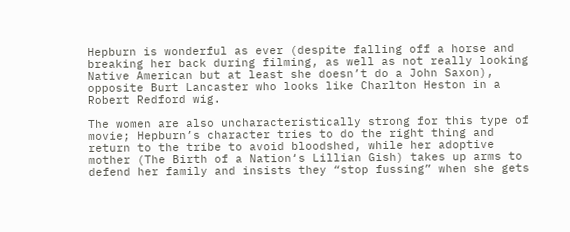Hepburn is wonderful as ever (despite falling off a horse and breaking her back during filming, as well as not really looking Native American but at least she doesn’t do a John Saxon), opposite Burt Lancaster who looks like Charlton Heston in a Robert Redford wig.

The women are also uncharacteristically strong for this type of movie; Hepburn’s character tries to do the right thing and return to the tribe to avoid bloodshed, while her adoptive mother (The Birth of a Nation‘s Lillian Gish) takes up arms to defend her family and insists they “stop fussing” when she gets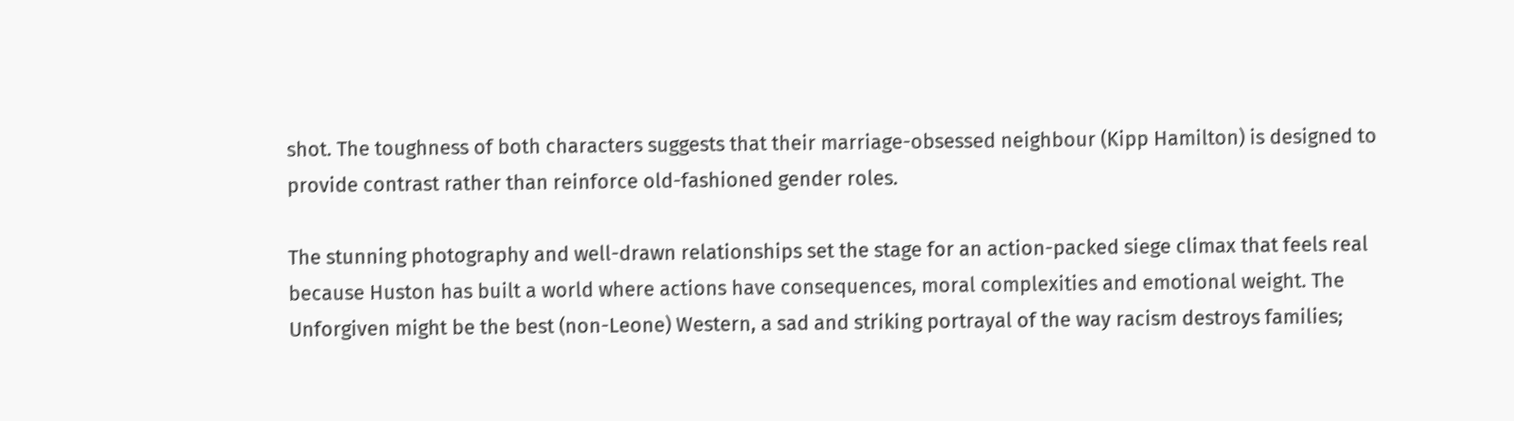shot. The toughness of both characters suggests that their marriage-obsessed neighbour (Kipp Hamilton) is designed to provide contrast rather than reinforce old-fashioned gender roles.

The stunning photography and well-drawn relationships set the stage for an action-packed siege climax that feels real because Huston has built a world where actions have consequences, moral complexities and emotional weight. The Unforgiven might be the best (non-Leone) Western, a sad and striking portrayal of the way racism destroys families;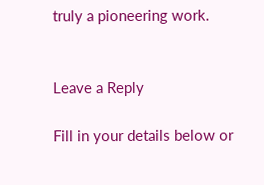truly a pioneering work.


Leave a Reply

Fill in your details below or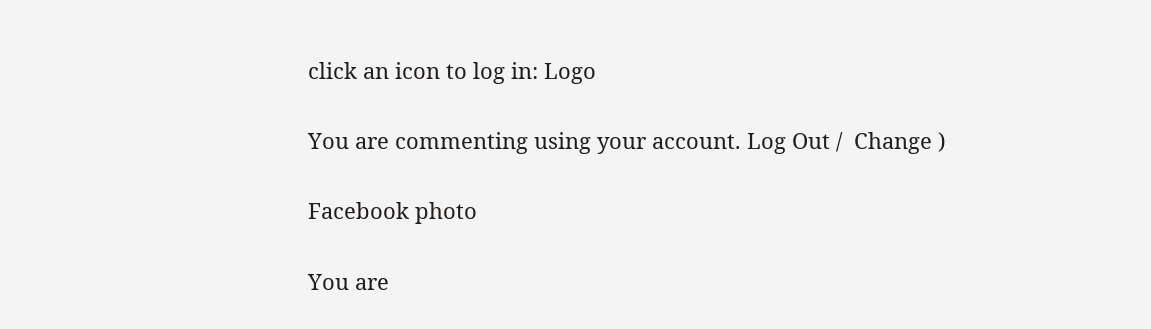click an icon to log in: Logo

You are commenting using your account. Log Out /  Change )

Facebook photo

You are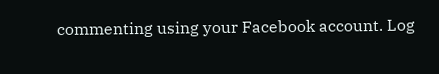commenting using your Facebook account. Log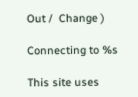Out /  Change )

Connecting to %s

This site uses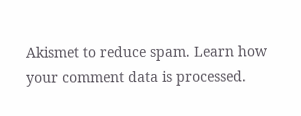Akismet to reduce spam. Learn how your comment data is processed.